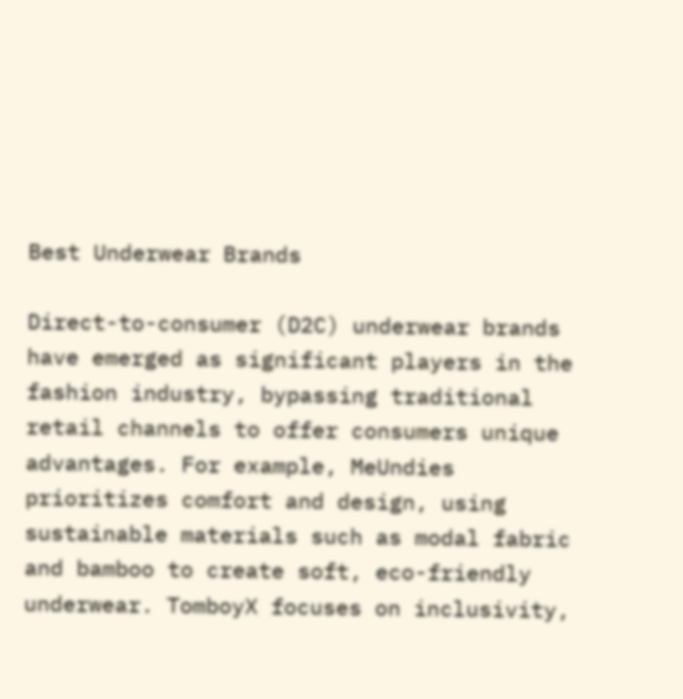Best Underwear Brands

Direct-to-consumer (D2C) underwear brands have emerged as significant players in the fashion industry, bypassing traditional retail channels to offer consumers unique advantages. For example, MeUndies prioritizes comfort and design, using sustainable materials such as modal fabric and bamboo to create soft, eco-friendly underwear. TomboyX focuses on inclusivity,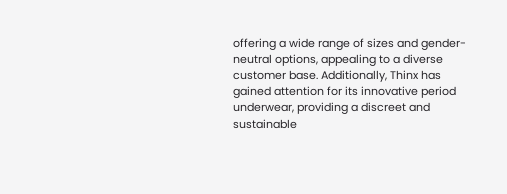offering a wide range of sizes and gender-neutral options, appealing to a diverse customer base. Additionally, Thinx has gained attention for its innovative period underwear, providing a discreet and sustainable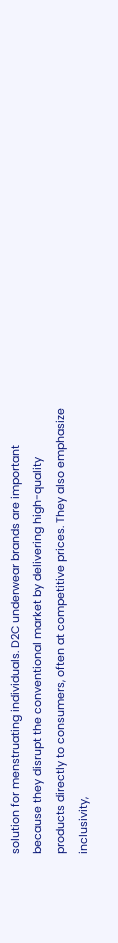solution for menstruating individuals. D2C underwear brands are important because they disrupt the conventional market by delivering high-quality products directly to consumers, often at competitive prices. They also emphasize inclusivity,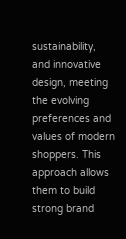sustainability, and innovative design, meeting the evolving preferences and values of modern shoppers. This approach allows them to build strong brand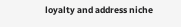loyalty and address niche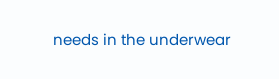needs in the underwear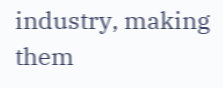industry, making them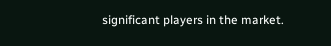significant players in the market.